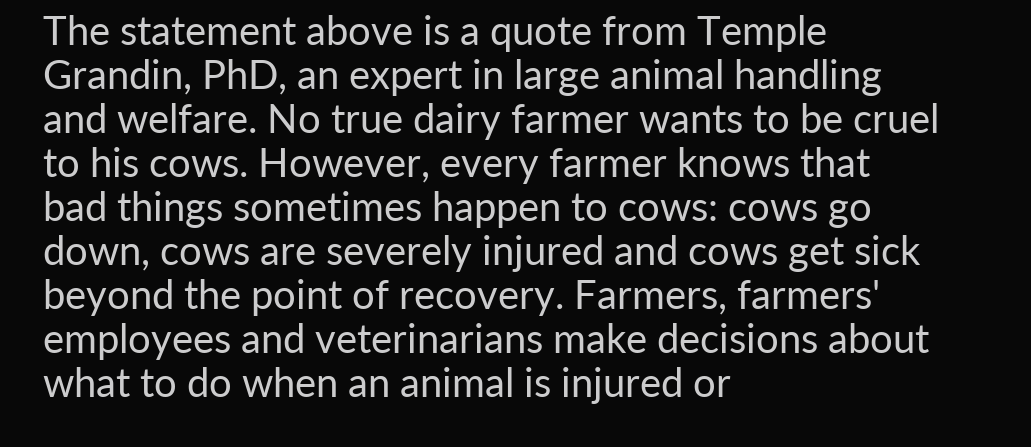The statement above is a quote from Temple Grandin, PhD, an expert in large animal handling and welfare. No true dairy farmer wants to be cruel to his cows. However, every farmer knows that bad things sometimes happen to cows: cows go down, cows are severely injured and cows get sick beyond the point of recovery. Farmers, farmers' employees and veterinarians make decisions about what to do when an animal is injured or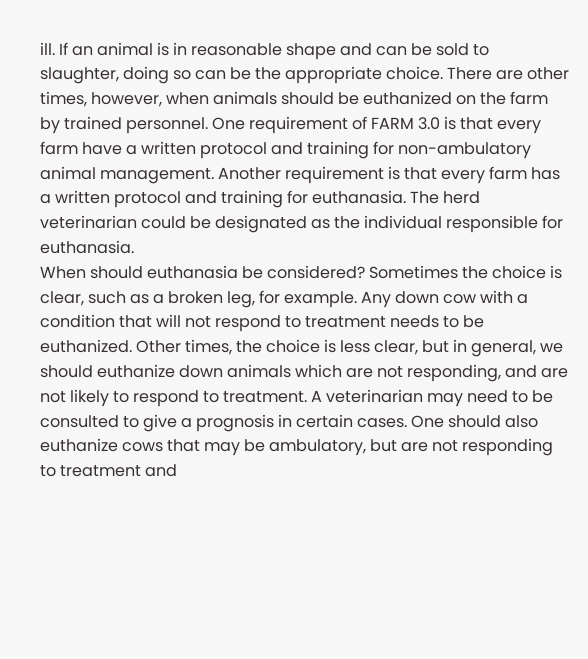ill. If an animal is in reasonable shape and can be sold to slaughter, doing so can be the appropriate choice. There are other times, however, when animals should be euthanized on the farm by trained personnel. One requirement of FARM 3.0 is that every farm have a written protocol and training for non-ambulatory animal management. Another requirement is that every farm has a written protocol and training for euthanasia. The herd veterinarian could be designated as the individual responsible for euthanasia.
When should euthanasia be considered? Sometimes the choice is clear, such as a broken leg, for example. Any down cow with a condition that will not respond to treatment needs to be euthanized. Other times, the choice is less clear, but in general, we should euthanize down animals which are not responding, and are not likely to respond to treatment. A veterinarian may need to be consulted to give a prognosis in certain cases. One should also euthanize cows that may be ambulatory, but are not responding to treatment and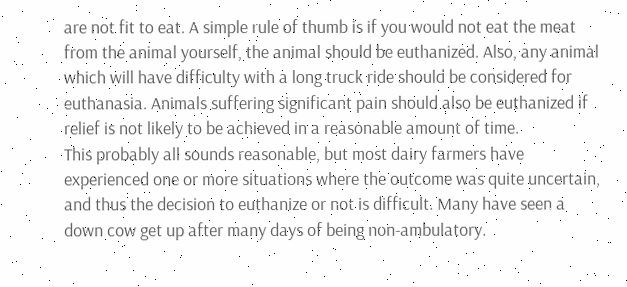are not fit to eat. A simple rule of thumb is if you would not eat the meat from the animal yourself, the animal should be euthanized. Also, any animal which will have difficulty with a long truck ride should be considered for euthanasia. Animals suffering significant pain should also be euthanized if relief is not likely to be achieved in a reasonable amount of time.
This probably all sounds reasonable, but most dairy farmers have experienced one or more situations where the outcome was quite uncertain, and thus the decision to euthanize or not is difficult. Many have seen a down cow get up after many days of being non-ambulatory.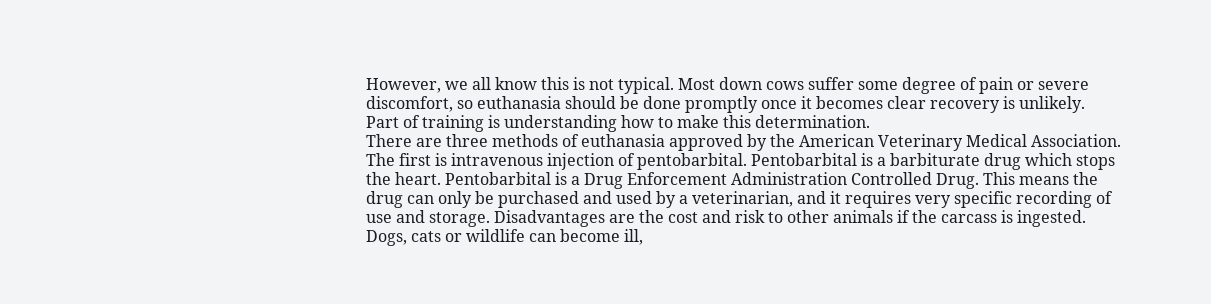However, we all know this is not typical. Most down cows suffer some degree of pain or severe discomfort, so euthanasia should be done promptly once it becomes clear recovery is unlikely. Part of training is understanding how to make this determination.
There are three methods of euthanasia approved by the American Veterinary Medical Association. The first is intravenous injection of pentobarbital. Pentobarbital is a barbiturate drug which stops the heart. Pentobarbital is a Drug Enforcement Administration Controlled Drug. This means the drug can only be purchased and used by a veterinarian, and it requires very specific recording of use and storage. Disadvantages are the cost and risk to other animals if the carcass is ingested. Dogs, cats or wildlife can become ill,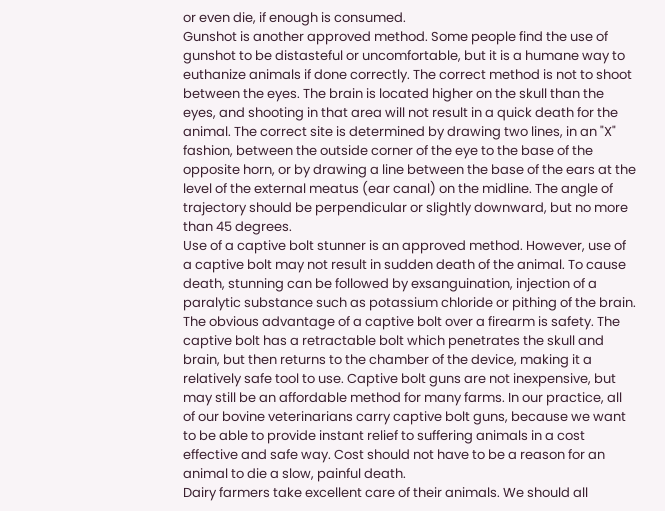or even die, if enough is consumed.
Gunshot is another approved method. Some people find the use of gunshot to be distasteful or uncomfortable, but it is a humane way to euthanize animals if done correctly. The correct method is not to shoot between the eyes. The brain is located higher on the skull than the eyes, and shooting in that area will not result in a quick death for the animal. The correct site is determined by drawing two lines, in an "X" fashion, between the outside corner of the eye to the base of the opposite horn, or by drawing a line between the base of the ears at the level of the external meatus (ear canal) on the midline. The angle of trajectory should be perpendicular or slightly downward, but no more than 45 degrees.
Use of a captive bolt stunner is an approved method. However, use of a captive bolt may not result in sudden death of the animal. To cause death, stunning can be followed by exsanguination, injection of a paralytic substance such as potassium chloride or pithing of the brain. The obvious advantage of a captive bolt over a firearm is safety. The captive bolt has a retractable bolt which penetrates the skull and brain, but then returns to the chamber of the device, making it a relatively safe tool to use. Captive bolt guns are not inexpensive, but may still be an affordable method for many farms. In our practice, all of our bovine veterinarians carry captive bolt guns, because we want to be able to provide instant relief to suffering animals in a cost effective and safe way. Cost should not have to be a reason for an animal to die a slow, painful death.
Dairy farmers take excellent care of their animals. We should all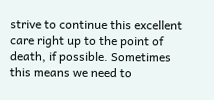strive to continue this excellent care right up to the point of death, if possible. Sometimes this means we need to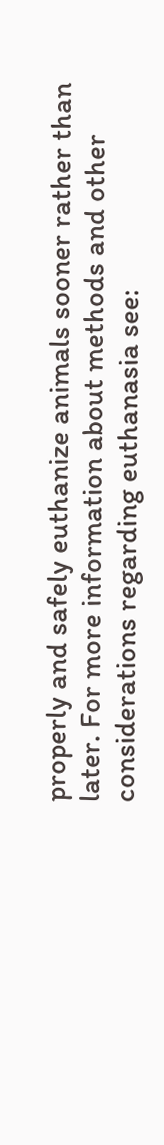properly and safely euthanize animals sooner rather than later. For more information about methods and other considerations regarding euthanasia see: